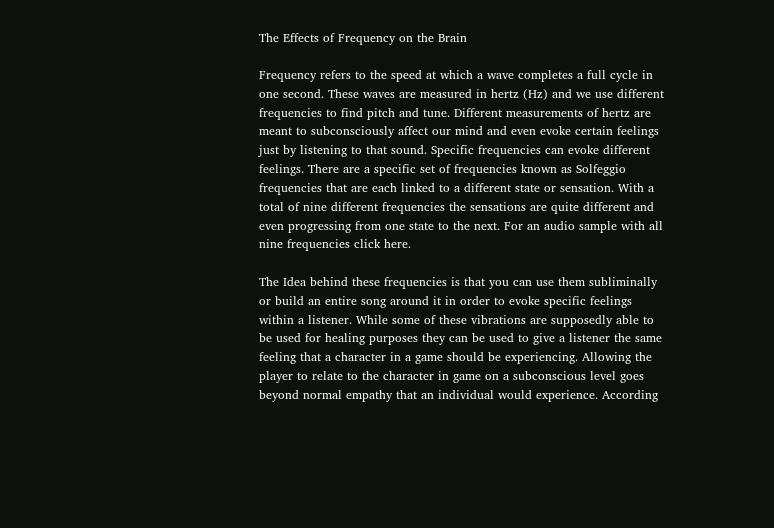The Effects of Frequency on the Brain

Frequency refers to the speed at which a wave completes a full cycle in one second. These waves are measured in hertz (Hz) and we use different frequencies to find pitch and tune. Different measurements of hertz are meant to subconsciously affect our mind and even evoke certain feelings just by listening to that sound. Specific frequencies can evoke different feelings. There are a specific set of frequencies known as Solfeggio frequencies that are each linked to a different state or sensation. With a total of nine different frequencies the sensations are quite different and even progressing from one state to the next. For an audio sample with all nine frequencies click here.

The Idea behind these frequencies is that you can use them subliminally or build an entire song around it in order to evoke specific feelings within a listener. While some of these vibrations are supposedly able to be used for healing purposes they can be used to give a listener the same feeling that a character in a game should be experiencing. Allowing the player to relate to the character in game on a subconscious level goes beyond normal empathy that an individual would experience. According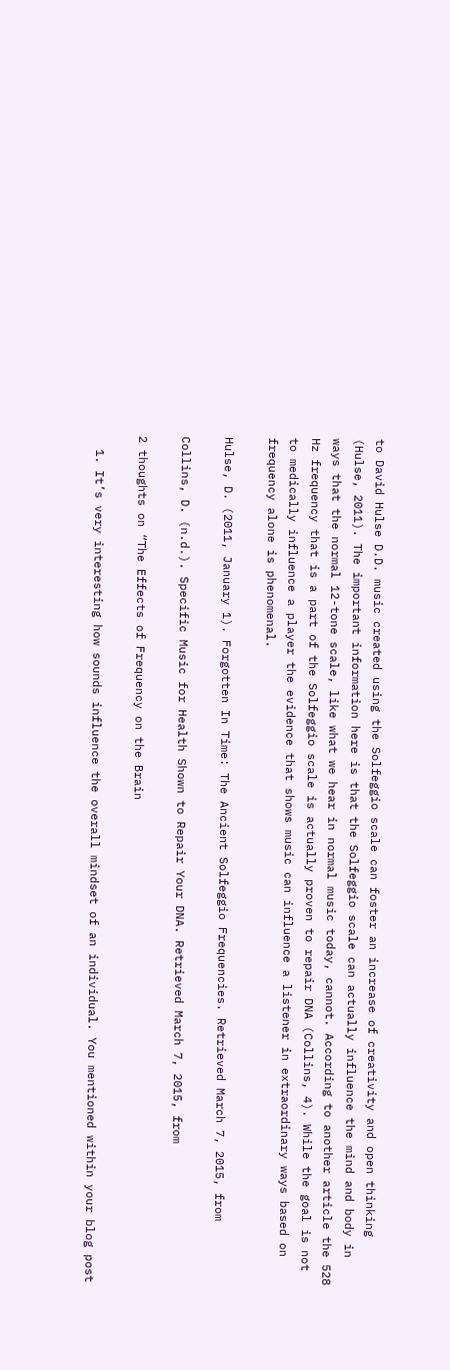to David Hulse D.D. music created using the Solfeggio scale can foster an increase of creativity and open thinking (Hulse, 2011). The important information here is that the Solfeggio scale can actually influence the mind and body in ways that the normal 12-tone scale, like what we hear in normal music today, cannot. According to another article the 528 Hz frequency that is a part of the Solfeggio scale is actually proven to repair DNA (Collins, 4). While the goal is not to medically influence a player the evidence that shows music can influence a listener in extraordinary ways based on frequency alone is phenomenal.

Hulse, D. (2011, January 1). Forgotten In Time: The Ancient Solfeggio Frequencies. Retrieved March 7, 2015, from

Collins, D. (n.d.). Specific Music for Health Shown to Repair Your DNA. Retrieved March 7, 2015, from

2 thoughts on “The Effects of Frequency on the Brain

  1. It’s very interesting how sounds influence the overall mindset of an individual. You mentioned within your blog post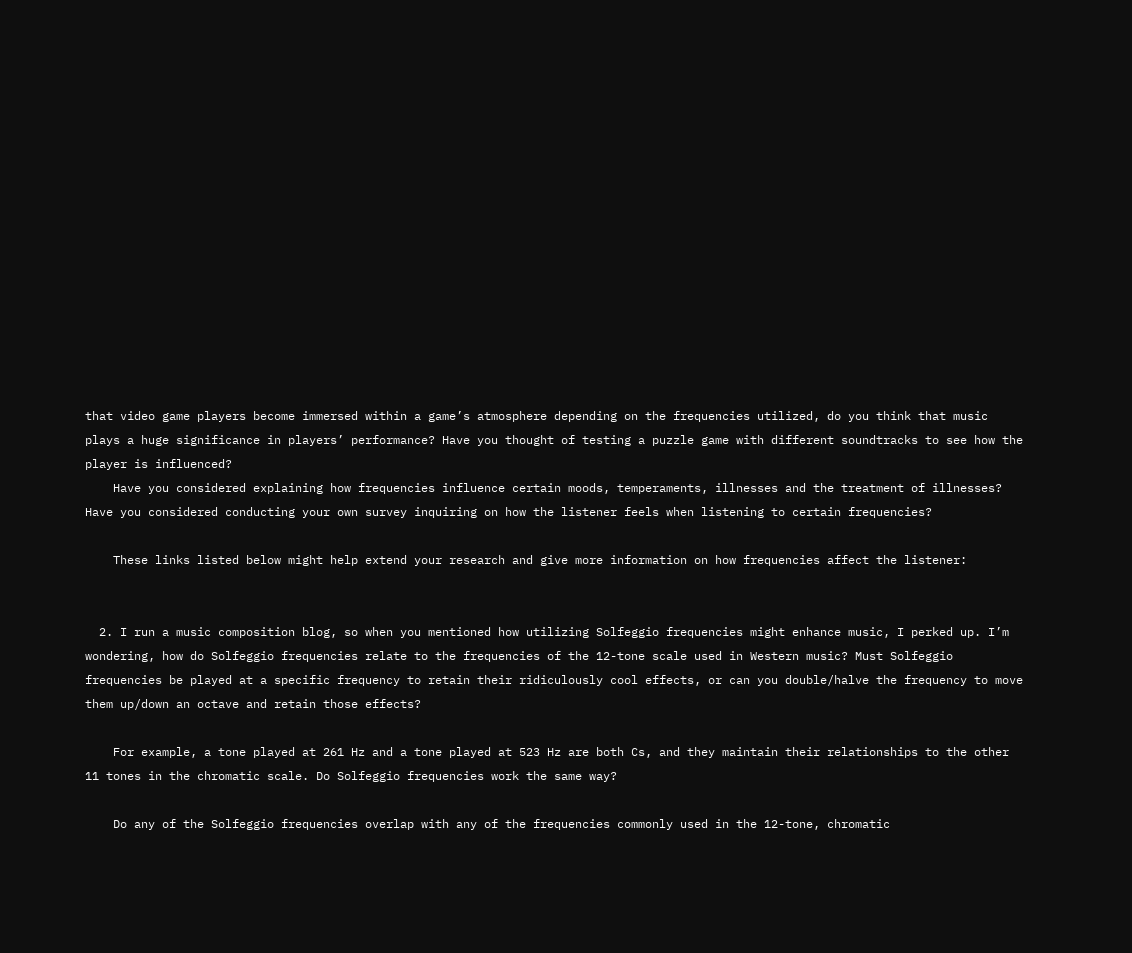that video game players become immersed within a game’s atmosphere depending on the frequencies utilized, do you think that music plays a huge significance in players’ performance? Have you thought of testing a puzzle game with different soundtracks to see how the player is influenced?
    Have you considered explaining how frequencies influence certain moods, temperaments, illnesses and the treatment of illnesses? Have you considered conducting your own survey inquiring on how the listener feels when listening to certain frequencies?

    These links listed below might help extend your research and give more information on how frequencies affect the listener:


  2. I run a music composition blog, so when you mentioned how utilizing Solfeggio frequencies might enhance music, I perked up. I’m wondering, how do Solfeggio frequencies relate to the frequencies of the 12-tone scale used in Western music? Must Solfeggio frequencies be played at a specific frequency to retain their ridiculously cool effects, or can you double/halve the frequency to move them up/down an octave and retain those effects?

    For example, a tone played at 261 Hz and a tone played at 523 Hz are both Cs, and they maintain their relationships to the other 11 tones in the chromatic scale. Do Solfeggio frequencies work the same way?

    Do any of the Solfeggio frequencies overlap with any of the frequencies commonly used in the 12-tone, chromatic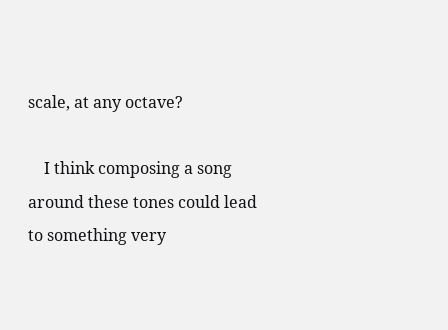scale, at any octave?

    I think composing a song around these tones could lead to something very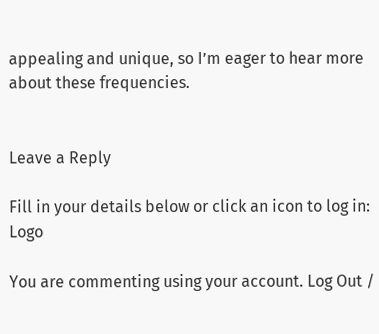appealing and unique, so I’m eager to hear more about these frequencies.


Leave a Reply

Fill in your details below or click an icon to log in: Logo

You are commenting using your account. Log Out /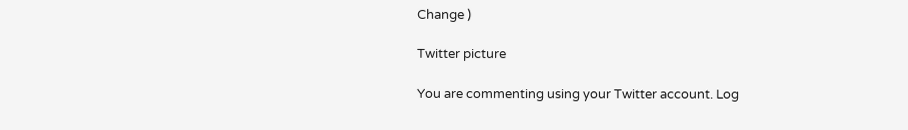Change )

Twitter picture

You are commenting using your Twitter account. Log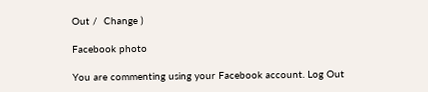Out /  Change )

Facebook photo

You are commenting using your Facebook account. Log Out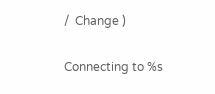/  Change )

Connecting to %s